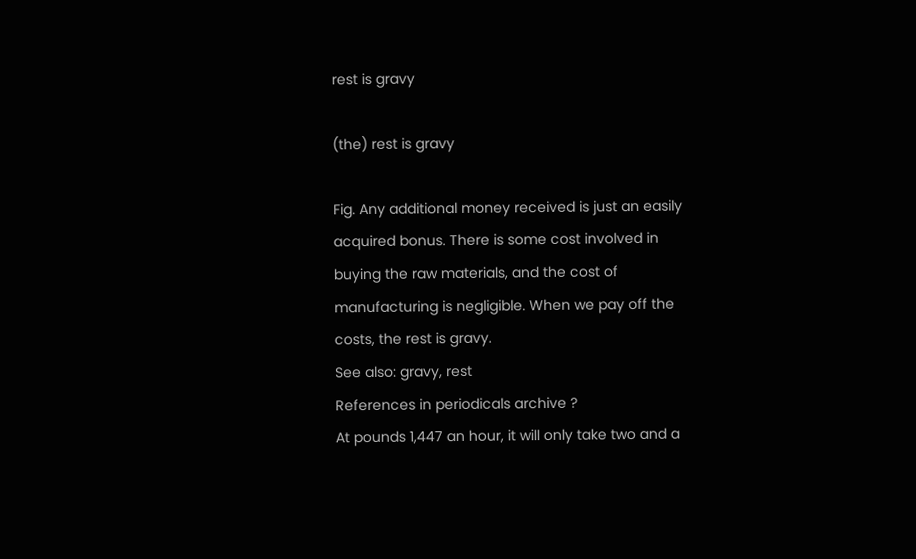rest is gravy

(the) rest is gravy

Fig. Any additional money received is just an easily acquired bonus. There is some cost involved in buying the raw materials, and the cost of manufacturing is negligible. When we pay off the costs, the rest is gravy.
See also: gravy, rest
References in periodicals archive ?
At pounds 1,447 an hour, it will only take two and a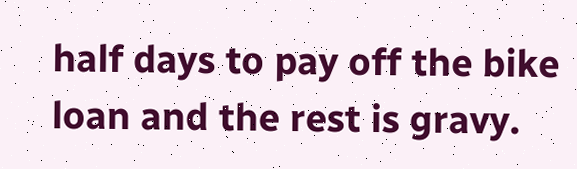half days to pay off the bike loan and the rest is gravy.